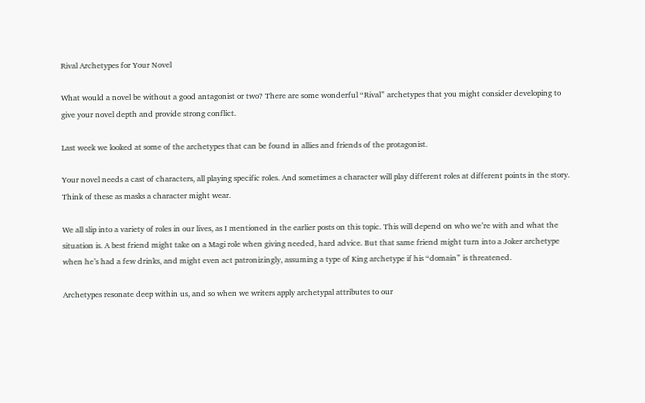Rival Archetypes for Your Novel

What would a novel be without a good antagonist or two? There are some wonderful “Rival” archetypes that you might consider developing to give your novel depth and provide strong conflict.

Last week we looked at some of the archetypes that can be found in allies and friends of the protagonist.

Your novel needs a cast of characters, all playing specific roles. And sometimes a character will play different roles at different points in the story. Think of these as masks a character might wear.

We all slip into a variety of roles in our lives, as I mentioned in the earlier posts on this topic. This will depend on who we’re with and what the situation is. A best friend might take on a Magi role when giving needed, hard advice. But that same friend might turn into a Joker archetype when he’s had a few drinks, and might even act patronizingly, assuming a type of King archetype if his “domain” is threatened.

Archetypes resonate deep within us, and so when we writers apply archetypal attributes to our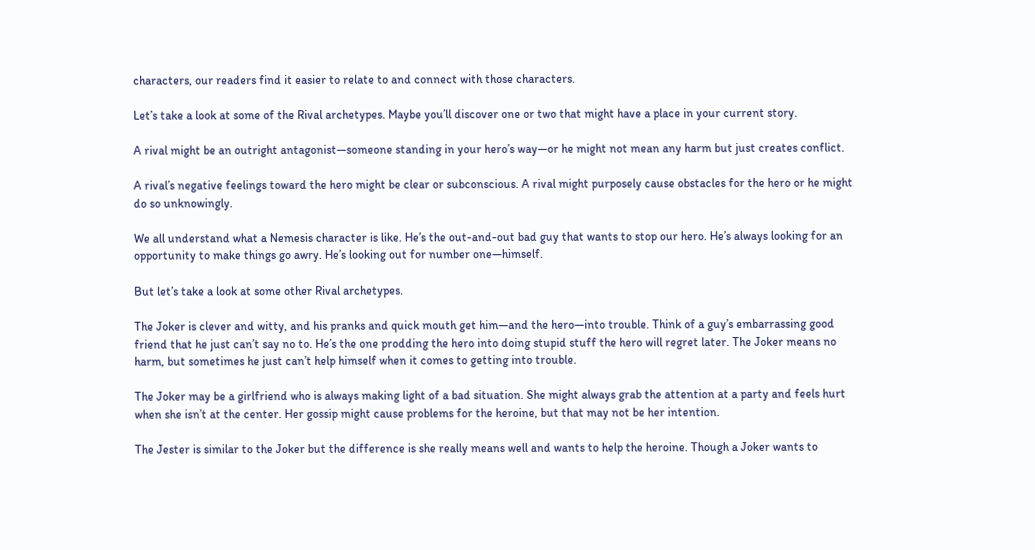characters, our readers find it easier to relate to and connect with those characters.

Let’s take a look at some of the Rival archetypes. Maybe you’ll discover one or two that might have a place in your current story.

A rival might be an outright antagonist—someone standing in your hero’s way—or he might not mean any harm but just creates conflict.

A rival’s negative feelings toward the hero might be clear or subconscious. A rival might purposely cause obstacles for the hero or he might do so unknowingly.

We all understand what a Nemesis character is like. He’s the out-and-out bad guy that wants to stop our hero. He’s always looking for an opportunity to make things go awry. He’s looking out for number one—himself.

But let’s take a look at some other Rival archetypes.

The Joker is clever and witty, and his pranks and quick mouth get him—and the hero—into trouble. Think of a guy’s embarrassing good friend that he just can’t say no to. He’s the one prodding the hero into doing stupid stuff the hero will regret later. The Joker means no harm, but sometimes he just can’t help himself when it comes to getting into trouble.

The Joker may be a girlfriend who is always making light of a bad situation. She might always grab the attention at a party and feels hurt when she isn’t at the center. Her gossip might cause problems for the heroine, but that may not be her intention.

The Jester is similar to the Joker but the difference is she really means well and wants to help the heroine. Though a Joker wants to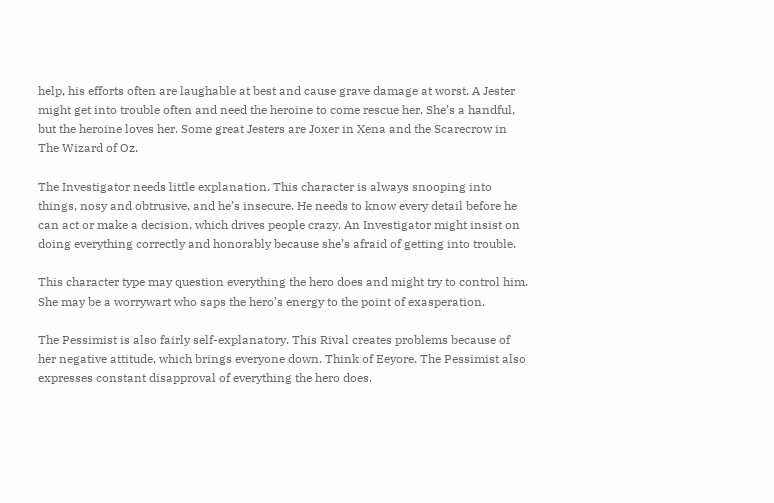help, his efforts often are laughable at best and cause grave damage at worst. A Jester might get into trouble often and need the heroine to come rescue her. She’s a handful, but the heroine loves her. Some great Jesters are Joxer in Xena and the Scarecrow in The Wizard of Oz.

The Investigator needs little explanation. This character is always snooping into things, nosy and obtrusive, and he’s insecure. He needs to know every detail before he can act or make a decision, which drives people crazy. An Investigator might insist on doing everything correctly and honorably because she’s afraid of getting into trouble.

This character type may question everything the hero does and might try to control him. She may be a worrywart who saps the hero’s energy to the point of exasperation.

The Pessimist is also fairly self-explanatory. This Rival creates problems because of her negative attitude, which brings everyone down. Think of Eeyore. The Pessimist also expresses constant disapproval of everything the hero does.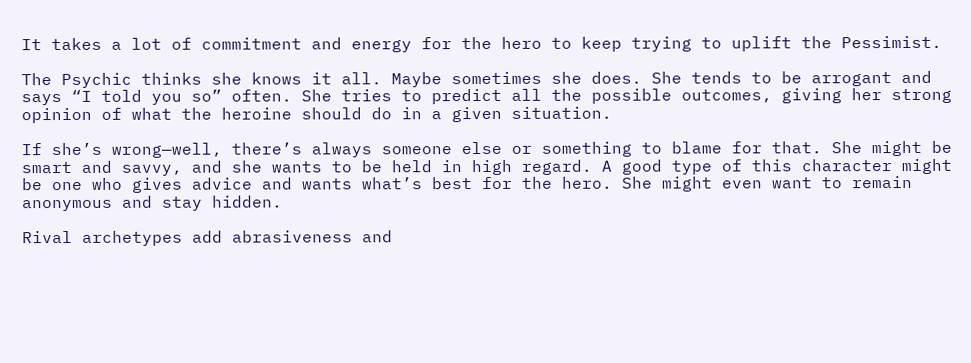It takes a lot of commitment and energy for the hero to keep trying to uplift the Pessimist.

The Psychic thinks she knows it all. Maybe sometimes she does. She tends to be arrogant and says “I told you so” often. She tries to predict all the possible outcomes, giving her strong opinion of what the heroine should do in a given situation.

If she’s wrong—well, there’s always someone else or something to blame for that. She might be smart and savvy, and she wants to be held in high regard. A good type of this character might be one who gives advice and wants what’s best for the hero. She might even want to remain anonymous and stay hidden.

Rival archetypes add abrasiveness and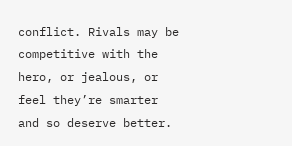conflict. Rivals may be competitive with the hero, or jealous, or feel they’re smarter and so deserve better.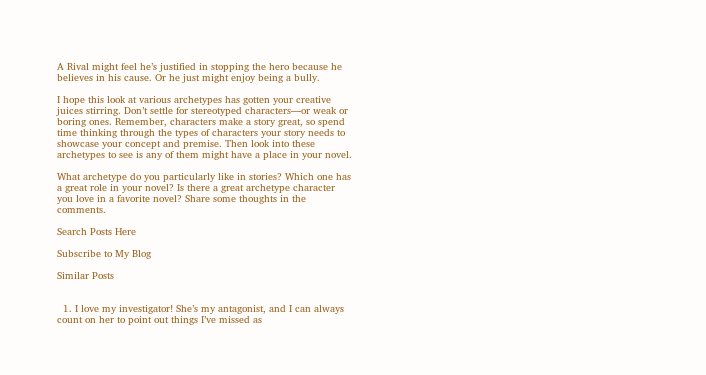A Rival might feel he’s justified in stopping the hero because he believes in his cause. Or he just might enjoy being a bully.

I hope this look at various archetypes has gotten your creative juices stirring. Don’t settle for stereotyped characters—or weak or boring ones. Remember, characters make a story great, so spend time thinking through the types of characters your story needs to showcase your concept and premise. Then look into these archetypes to see is any of them might have a place in your novel.

What archetype do you particularly like in stories? Which one has a great role in your novel? Is there a great archetype character you love in a favorite novel? Share some thoughts in the comments.

Search Posts Here

Subscribe to My Blog

Similar Posts


  1. I love my investigator! She’s my antagonist, and I can always count on her to point out things I’ve missed as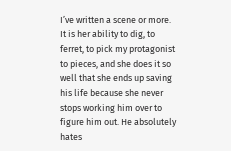I’ve written a scene or more. It is her ability to dig, to ferret, to pick my protagonist to pieces, and she does it so well that she ends up saving his life because she never stops working him over to figure him out. He absolutely hates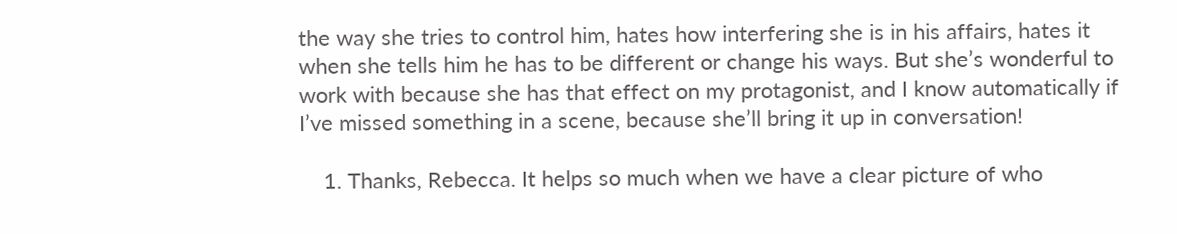the way she tries to control him, hates how interfering she is in his affairs, hates it when she tells him he has to be different or change his ways. But she’s wonderful to work with because she has that effect on my protagonist, and I know automatically if I’ve missed something in a scene, because she’ll bring it up in conversation!

    1. Thanks, Rebecca. It helps so much when we have a clear picture of who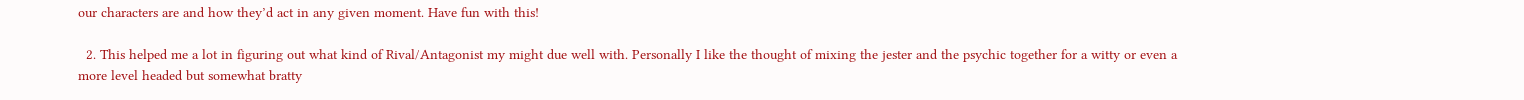our characters are and how they’d act in any given moment. Have fun with this!

  2. This helped me a lot in figuring out what kind of Rival/Antagonist my might due well with. Personally I like the thought of mixing the jester and the psychic together for a witty or even a more level headed but somewhat bratty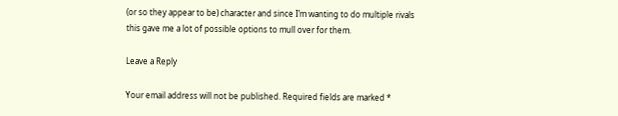(or so they appear to be) character and since I’m wanting to do multiple rivals this gave me a lot of possible options to mull over for them.

Leave a Reply

Your email address will not be published. Required fields are marked *